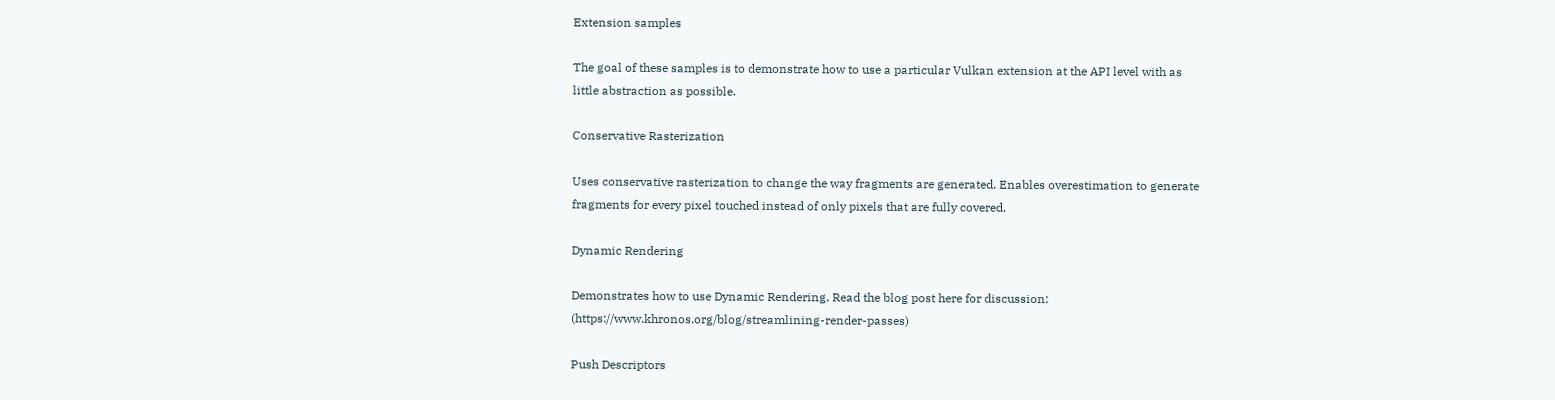Extension samples

The goal of these samples is to demonstrate how to use a particular Vulkan extension at the API level with as little abstraction as possible.

Conservative Rasterization

Uses conservative rasterization to change the way fragments are generated. Enables overestimation to generate fragments for every pixel touched instead of only pixels that are fully covered.

Dynamic Rendering

Demonstrates how to use Dynamic Rendering. Read the blog post here for discussion: (https://www.khronos.org/blog/streamlining-render-passes)

Push Descriptors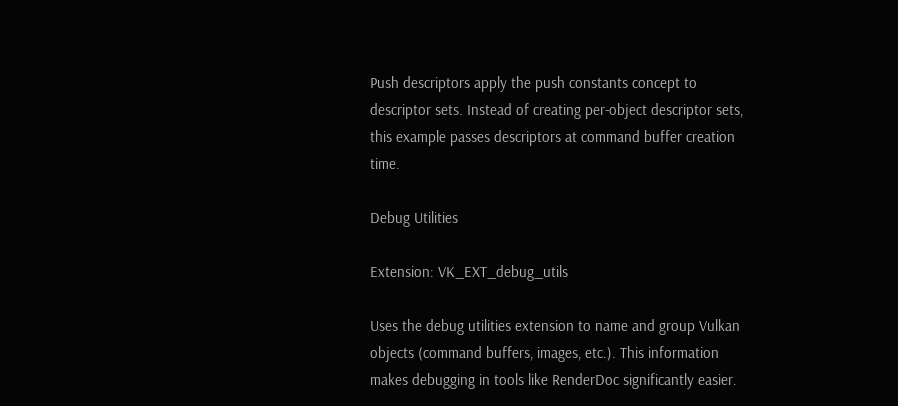Push descriptors apply the push constants concept to descriptor sets. Instead of creating per-object descriptor sets, this example passes descriptors at command buffer creation time.

Debug Utilities

Extension: VK_EXT_debug_utils

Uses the debug utilities extension to name and group Vulkan objects (command buffers, images, etc.). This information makes debugging in tools like RenderDoc significantly easier.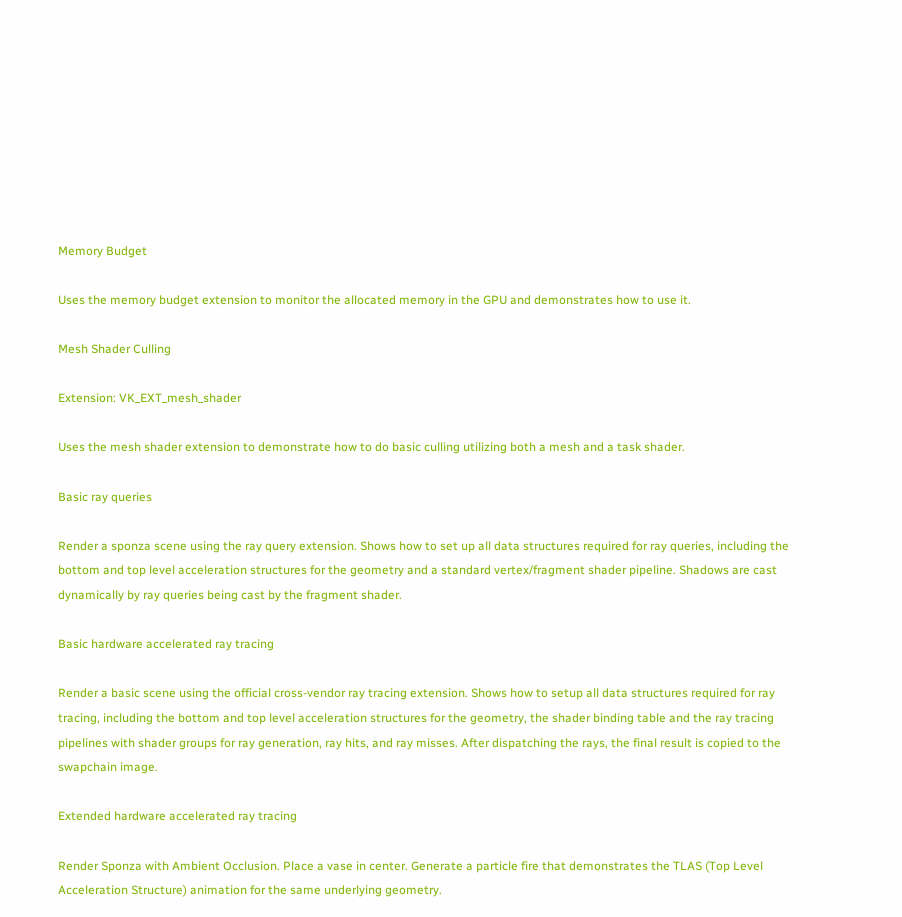Memory Budget

Uses the memory budget extension to monitor the allocated memory in the GPU and demonstrates how to use it.

Mesh Shader Culling

Extension: VK_EXT_mesh_shader

Uses the mesh shader extension to demonstrate how to do basic culling utilizing both a mesh and a task shader.

Basic ray queries

Render a sponza scene using the ray query extension. Shows how to set up all data structures required for ray queries, including the bottom and top level acceleration structures for the geometry and a standard vertex/fragment shader pipeline. Shadows are cast dynamically by ray queries being cast by the fragment shader.

Basic hardware accelerated ray tracing

Render a basic scene using the official cross-vendor ray tracing extension. Shows how to setup all data structures required for ray tracing, including the bottom and top level acceleration structures for the geometry, the shader binding table and the ray tracing pipelines with shader groups for ray generation, ray hits, and ray misses. After dispatching the rays, the final result is copied to the swapchain image.

Extended hardware accelerated ray tracing

Render Sponza with Ambient Occlusion. Place a vase in center. Generate a particle fire that demonstrates the TLAS (Top Level Acceleration Structure) animation for the same underlying geometry.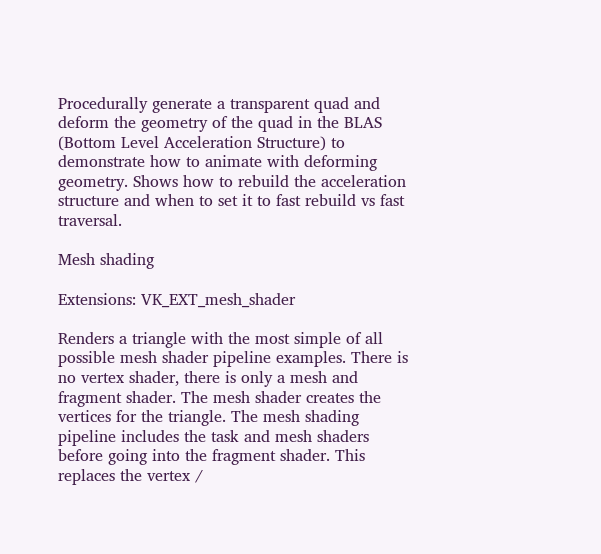Procedurally generate a transparent quad and deform the geometry of the quad in the BLAS (Bottom Level Acceleration Structure) to demonstrate how to animate with deforming geometry. Shows how to rebuild the acceleration structure and when to set it to fast rebuild vs fast traversal.

Mesh shading

Extensions: VK_EXT_mesh_shader

Renders a triangle with the most simple of all possible mesh shader pipeline examples. There is no vertex shader, there is only a mesh and fragment shader. The mesh shader creates the vertices for the triangle. The mesh shading pipeline includes the task and mesh shaders before going into the fragment shader. This replaces the vertex /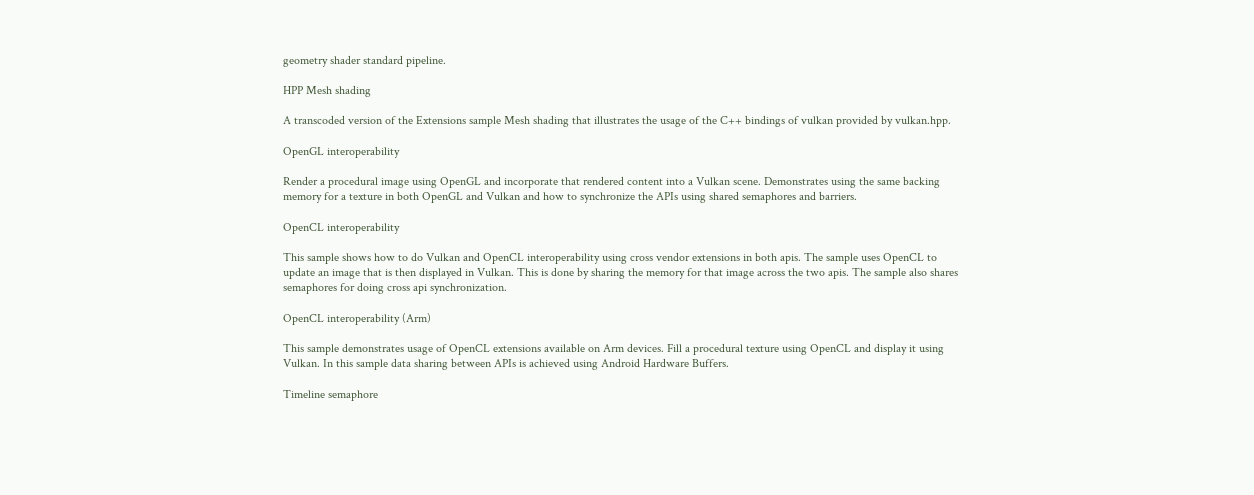geometry shader standard pipeline.

HPP Mesh shading

A transcoded version of the Extensions sample Mesh shading that illustrates the usage of the C++ bindings of vulkan provided by vulkan.hpp.

OpenGL interoperability

Render a procedural image using OpenGL and incorporate that rendered content into a Vulkan scene. Demonstrates using the same backing memory for a texture in both OpenGL and Vulkan and how to synchronize the APIs using shared semaphores and barriers.

OpenCL interoperability

This sample shows how to do Vulkan and OpenCL interoperability using cross vendor extensions in both apis. The sample uses OpenCL to update an image that is then displayed in Vulkan. This is done by sharing the memory for that image across the two apis. The sample also shares semaphores for doing cross api synchronization.

OpenCL interoperability (Arm)

This sample demonstrates usage of OpenCL extensions available on Arm devices. Fill a procedural texture using OpenCL and display it using Vulkan. In this sample data sharing between APIs is achieved using Android Hardware Buffers.

Timeline semaphore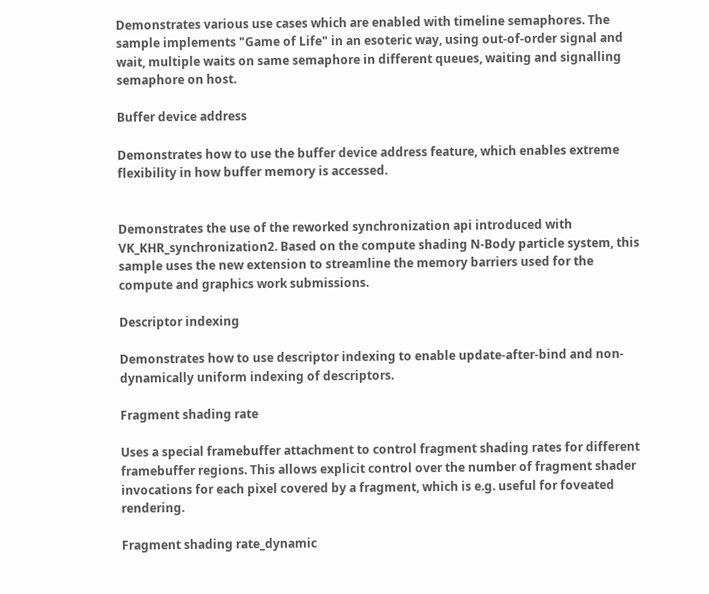Demonstrates various use cases which are enabled with timeline semaphores. The sample implements "Game of Life" in an esoteric way, using out-of-order signal and wait, multiple waits on same semaphore in different queues, waiting and signalling semaphore on host.

Buffer device address

Demonstrates how to use the buffer device address feature, which enables extreme flexibility in how buffer memory is accessed.


Demonstrates the use of the reworked synchronization api introduced with VK_KHR_synchronization2. Based on the compute shading N-Body particle system, this sample uses the new extension to streamline the memory barriers used for the compute and graphics work submissions.

Descriptor indexing

Demonstrates how to use descriptor indexing to enable update-after-bind and non-dynamically uniform indexing of descriptors.

Fragment shading rate

Uses a special framebuffer attachment to control fragment shading rates for different framebuffer regions. This allows explicit control over the number of fragment shader invocations for each pixel covered by a fragment, which is e.g. useful for foveated rendering.

Fragment shading rate_dynamic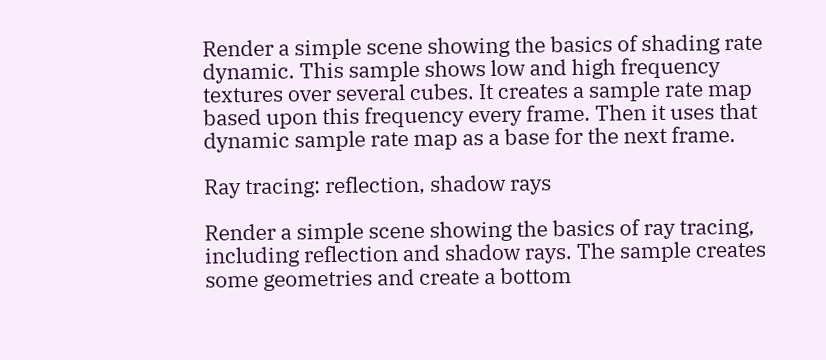Render a simple scene showing the basics of shading rate dynamic. This sample shows low and high frequency textures over several cubes. It creates a sample rate map based upon this frequency every frame. Then it uses that dynamic sample rate map as a base for the next frame.

Ray tracing: reflection, shadow rays

Render a simple scene showing the basics of ray tracing, including reflection and shadow rays. The sample creates some geometries and create a bottom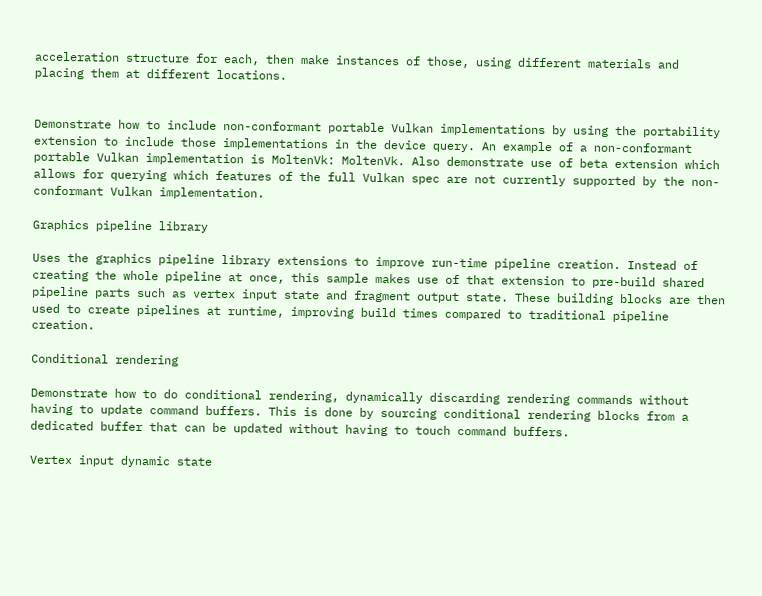acceleration structure for each, then make instances of those, using different materials and placing them at different locations.


Demonstrate how to include non-conformant portable Vulkan implementations by using the portability extension to include those implementations in the device query. An example of a non-conformant portable Vulkan implementation is MoltenVk: MoltenVk. Also demonstrate use of beta extension which allows for querying which features of the full Vulkan spec are not currently supported by the non-conformant Vulkan implementation.

Graphics pipeline library

Uses the graphics pipeline library extensions to improve run-time pipeline creation. Instead of creating the whole pipeline at once, this sample makes use of that extension to pre-build shared pipeline parts such as vertex input state and fragment output state. These building blocks are then used to create pipelines at runtime, improving build times compared to traditional pipeline creation.

Conditional rendering

Demonstrate how to do conditional rendering, dynamically discarding rendering commands without having to update command buffers. This is done by sourcing conditional rendering blocks from a dedicated buffer that can be updated without having to touch command buffers.

Vertex input dynamic state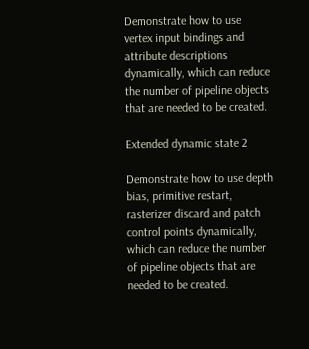Demonstrate how to use vertex input bindings and attribute descriptions dynamically, which can reduce the number of pipeline objects that are needed to be created.

Extended dynamic state 2

Demonstrate how to use depth bias, primitive restart, rasterizer discard and patch control points dynamically, which can reduce the number of pipeline objects that are needed to be created.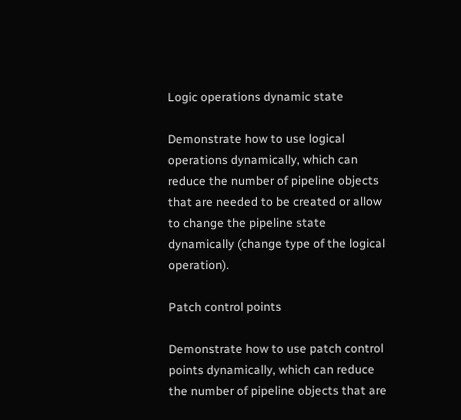Logic operations dynamic state

Demonstrate how to use logical operations dynamically, which can reduce the number of pipeline objects that are needed to be created or allow to change the pipeline state dynamically (change type of the logical operation).

Patch control points

Demonstrate how to use patch control points dynamically, which can reduce the number of pipeline objects that are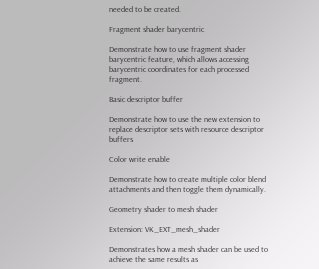needed to be created.

Fragment shader barycentric

Demonstrate how to use fragment shader barycentric feature, which allows accessing barycentric coordinates for each processed fragment.

Basic descriptor buffer

Demonstrate how to use the new extension to replace descriptor sets with resource descriptor buffers

Color write enable

Demonstrate how to create multiple color blend attachments and then toggle them dynamically.

Geometry shader to mesh shader

Extension: VK_EXT_mesh_shader

Demonstrates how a mesh shader can be used to achieve the same results as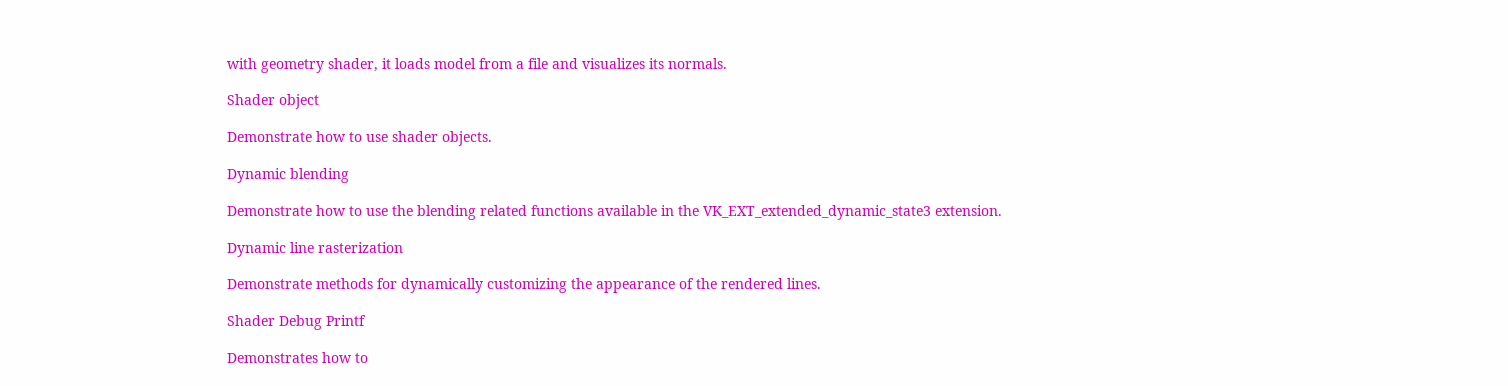with geometry shader, it loads model from a file and visualizes its normals.

Shader object

Demonstrate how to use shader objects.

Dynamic blending

Demonstrate how to use the blending related functions available in the VK_EXT_extended_dynamic_state3 extension.

Dynamic line rasterization

Demonstrate methods for dynamically customizing the appearance of the rendered lines.

Shader Debug Printf

Demonstrates how to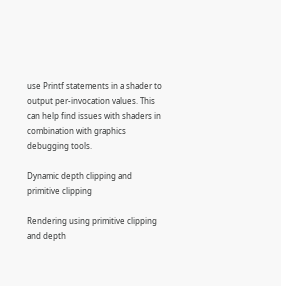use Printf statements in a shader to output per-invocation values. This can help find issues with shaders in combination with graphics debugging tools.

Dynamic depth clipping and primitive clipping

Rendering using primitive clipping and depth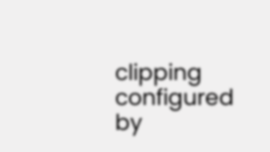clipping configured by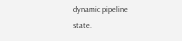dynamic pipeline state.